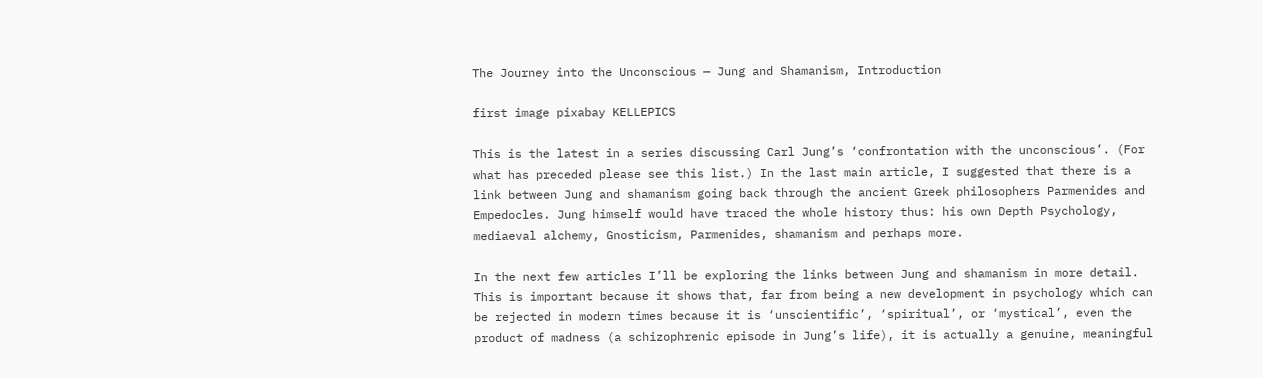The Journey into the Unconscious — Jung and Shamanism, Introduction

first image pixabay KELLEPICS

This is the latest in a series discussing Carl Jung’s ‘confrontation with the unconscious’. (For what has preceded please see this list.) In the last main article, I suggested that there is a link between Jung and shamanism going back through the ancient Greek philosophers Parmenides and Empedocles. Jung himself would have traced the whole history thus: his own Depth Psychology, mediaeval alchemy, Gnosticism, Parmenides, shamanism and perhaps more.

In the next few articles I’ll be exploring the links between Jung and shamanism in more detail. This is important because it shows that, far from being a new development in psychology which can be rejected in modern times because it is ‘unscientific’, ‘spiritual’, or ‘mystical’, even the product of madness (a schizophrenic episode in Jung’s life), it is actually a genuine, meaningful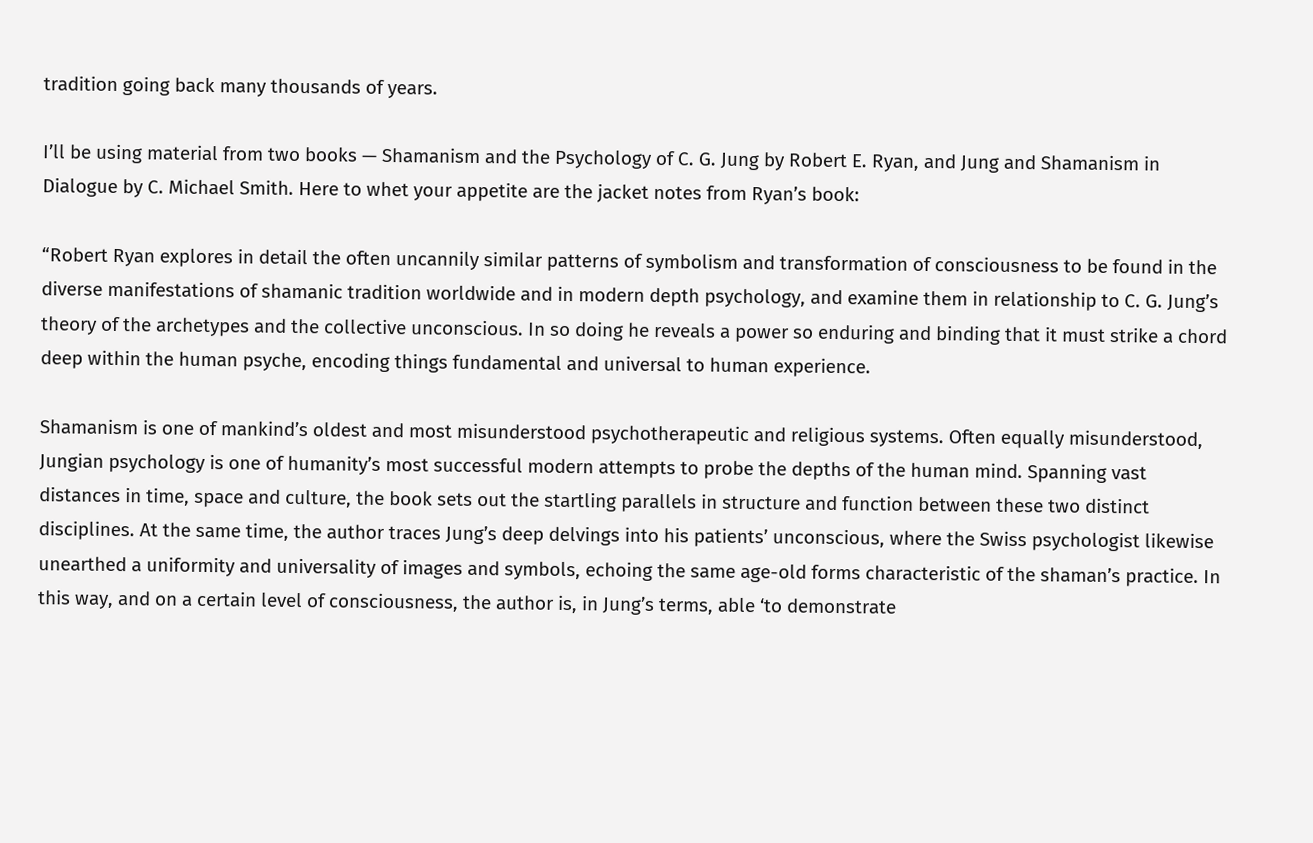tradition going back many thousands of years.

I’ll be using material from two books — Shamanism and the Psychology of C. G. Jung by Robert E. Ryan, and Jung and Shamanism in Dialogue by C. Michael Smith. Here to whet your appetite are the jacket notes from Ryan’s book:

“Robert Ryan explores in detail the often uncannily similar patterns of symbolism and transformation of consciousness to be found in the diverse manifestations of shamanic tradition worldwide and in modern depth psychology, and examine them in relationship to C. G. Jung’s theory of the archetypes and the collective unconscious. In so doing he reveals a power so enduring and binding that it must strike a chord deep within the human psyche, encoding things fundamental and universal to human experience.

Shamanism is one of mankind’s oldest and most misunderstood psychotherapeutic and religious systems. Often equally misunderstood, Jungian psychology is one of humanity’s most successful modern attempts to probe the depths of the human mind. Spanning vast distances in time, space and culture, the book sets out the startling parallels in structure and function between these two distinct disciplines. At the same time, the author traces Jung’s deep delvings into his patients’ unconscious, where the Swiss psychologist likewise unearthed a uniformity and universality of images and symbols, echoing the same age-old forms characteristic of the shaman’s practice. In this way, and on a certain level of consciousness, the author is, in Jung’s terms, able ‘to demonstrate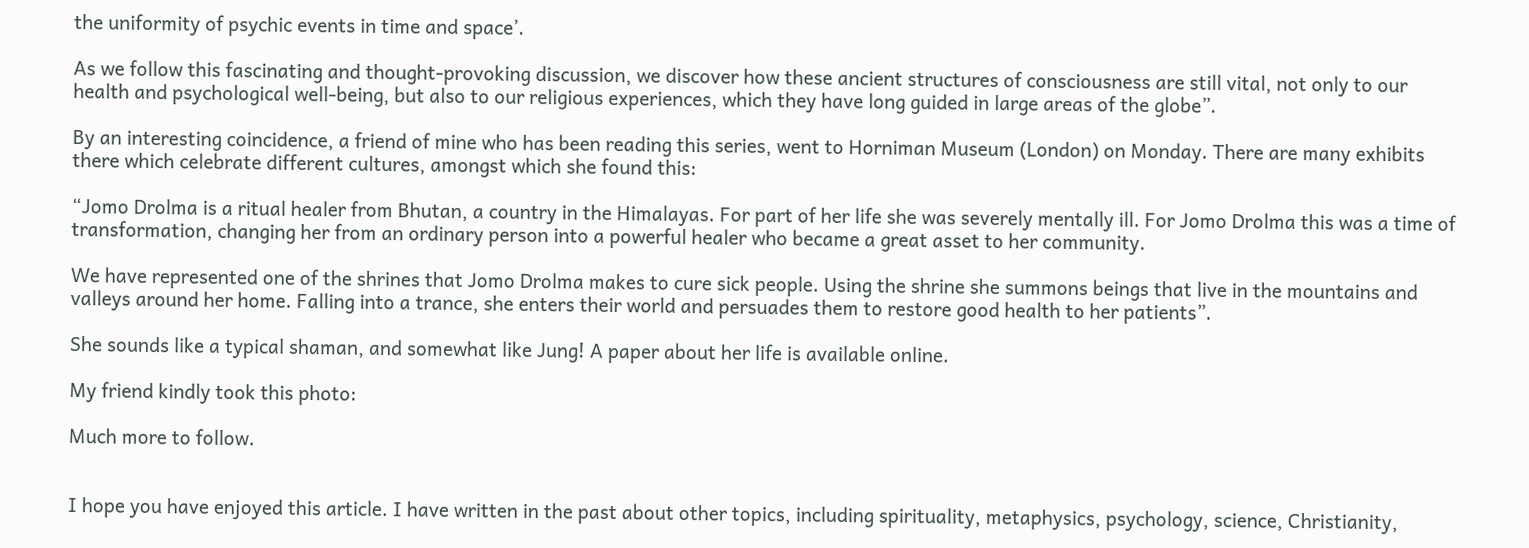the uniformity of psychic events in time and space’.

As we follow this fascinating and thought-provoking discussion, we discover how these ancient structures of consciousness are still vital, not only to our health and psychological well-being, but also to our religious experiences, which they have long guided in large areas of the globe”.

By an interesting coincidence, a friend of mine who has been reading this series, went to Horniman Museum (London) on Monday. There are many exhibits there which celebrate different cultures, amongst which she found this:

“Jomo Drolma is a ritual healer from Bhutan, a country in the Himalayas. For part of her life she was severely mentally ill. For Jomo Drolma this was a time of transformation, changing her from an ordinary person into a powerful healer who became a great asset to her community.

We have represented one of the shrines that Jomo Drolma makes to cure sick people. Using the shrine she summons beings that live in the mountains and valleys around her home. Falling into a trance, she enters their world and persuades them to restore good health to her patients”.

She sounds like a typical shaman, and somewhat like Jung! A paper about her life is available online.

My friend kindly took this photo:

Much more to follow.


I hope you have enjoyed this article. I have written in the past about other topics, including spirituality, metaphysics, psychology, science, Christianity,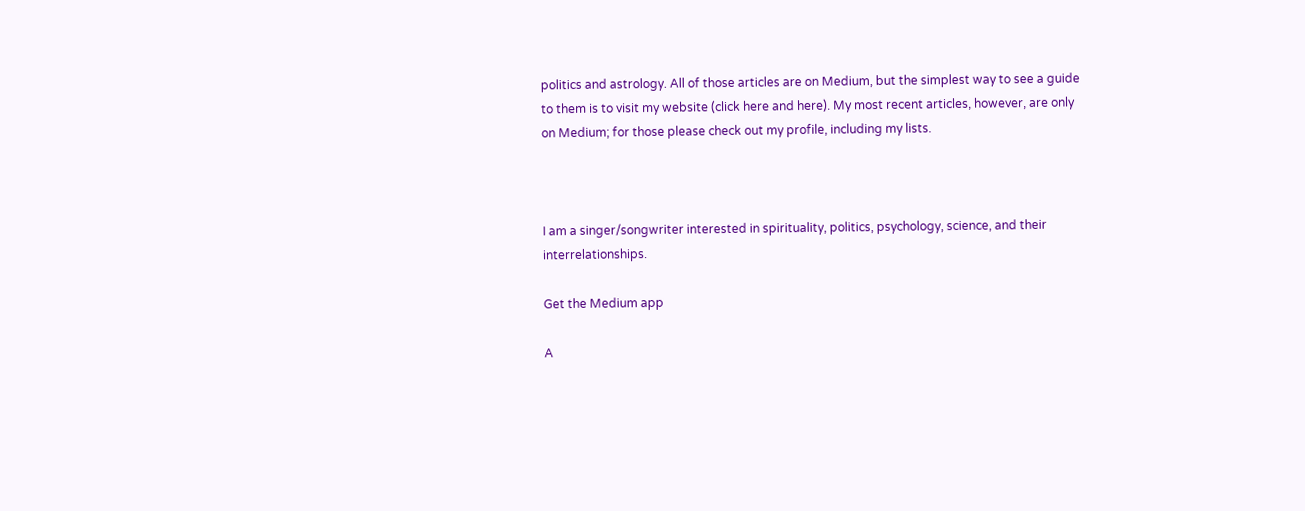politics and astrology. All of those articles are on Medium, but the simplest way to see a guide to them is to visit my website (click here and here). My most recent articles, however, are only on Medium; for those please check out my profile, including my lists.



I am a singer/songwriter interested in spirituality, politics, psychology, science, and their interrelationships.

Get the Medium app

A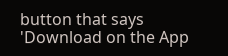button that says 'Download on the App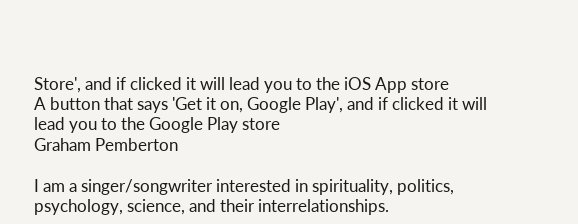Store', and if clicked it will lead you to the iOS App store
A button that says 'Get it on, Google Play', and if clicked it will lead you to the Google Play store
Graham Pemberton

I am a singer/songwriter interested in spirituality, politics, psychology, science, and their interrelationships.